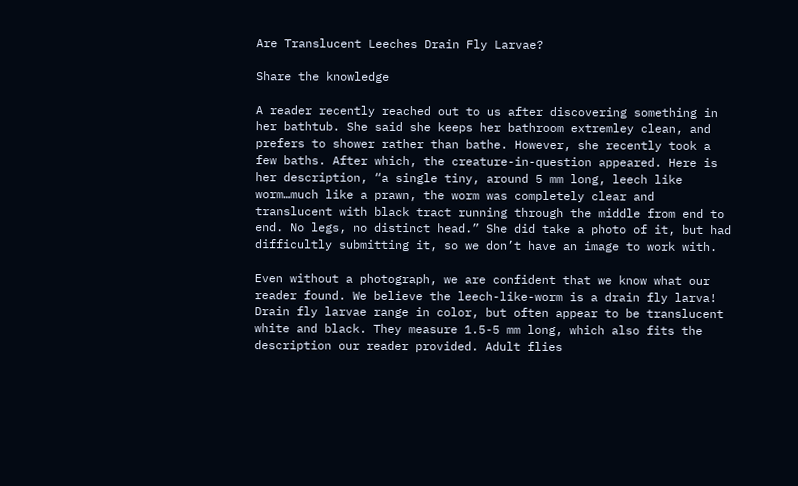Are Translucent Leeches Drain Fly Larvae?

Share the knowledge

A reader recently reached out to us after discovering something in her bathtub. She said she keeps her bathroom extremley clean, and prefers to shower rather than bathe. However, she recently took a few baths. After which, the creature-in-question appeared. Here is her description, “a single tiny, around 5 mm long, leech like worm…much like a prawn, the worm was completely clear and translucent with black tract running through the middle from end to end. No legs, no distinct head.” She did take a photo of it, but had difficultly submitting it, so we don’t have an image to work with.

Even without a photograph, we are confident that we know what our reader found. We believe the leech-like-worm is a drain fly larva! Drain fly larvae range in color, but often appear to be translucent white and black. They measure 1.5-5 mm long, which also fits the description our reader provided. Adult flies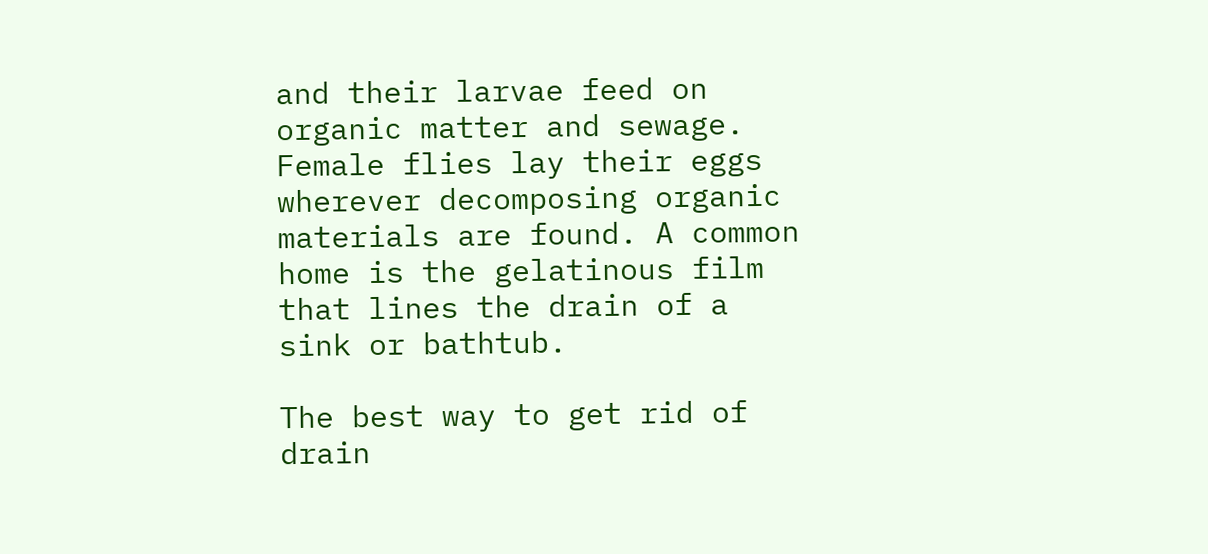and their larvae feed on organic matter and sewage. Female flies lay their eggs wherever decomposing organic materials are found. A common home is the gelatinous film that lines the drain of a sink or bathtub.

The best way to get rid of drain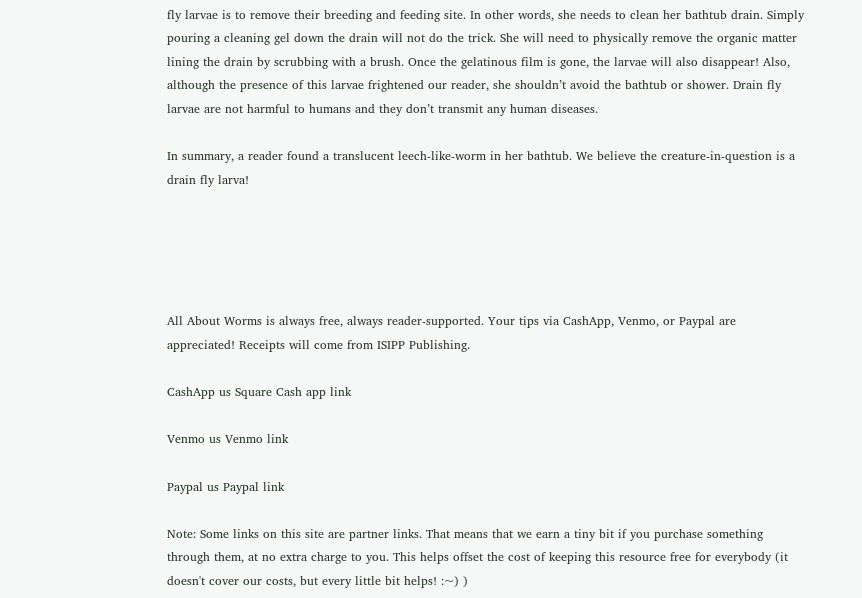fly larvae is to remove their breeding and feeding site. In other words, she needs to clean her bathtub drain. Simply pouring a cleaning gel down the drain will not do the trick. She will need to physically remove the organic matter lining the drain by scrubbing with a brush. Once the gelatinous film is gone, the larvae will also disappear! Also, although the presence of this larvae frightened our reader, she shouldn’t avoid the bathtub or shower. Drain fly larvae are not harmful to humans and they don’t transmit any human diseases.

In summary, a reader found a translucent leech-like-worm in her bathtub. We believe the creature-in-question is a drain fly larva!





All About Worms is always free, always reader-supported. Your tips via CashApp, Venmo, or Paypal are appreciated! Receipts will come from ISIPP Publishing.

CashApp us Square Cash app link

Venmo us Venmo link

Paypal us Paypal link

Note: Some links on this site are partner links. That means that we earn a tiny bit if you purchase something through them, at no extra charge to you. This helps offset the cost of keeping this resource free for everybody (it doesn't cover our costs, but every little bit helps! :~) )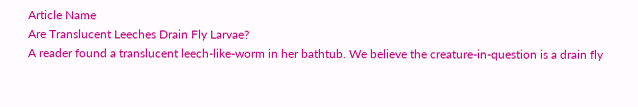Article Name
Are Translucent Leeches Drain Fly Larvae?
A reader found a translucent leech-like-worm in her bathtub. We believe the creature-in-question is a drain fly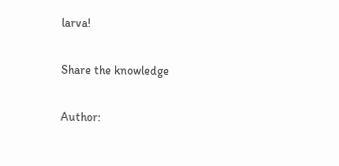larva!

Share the knowledge

Author: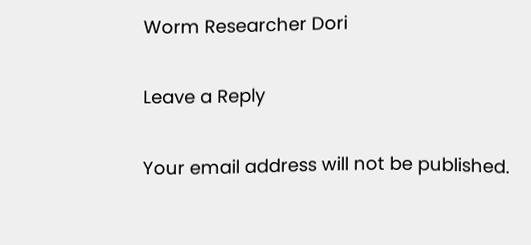Worm Researcher Dori

Leave a Reply

Your email address will not be published.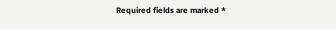Required fields are marked *